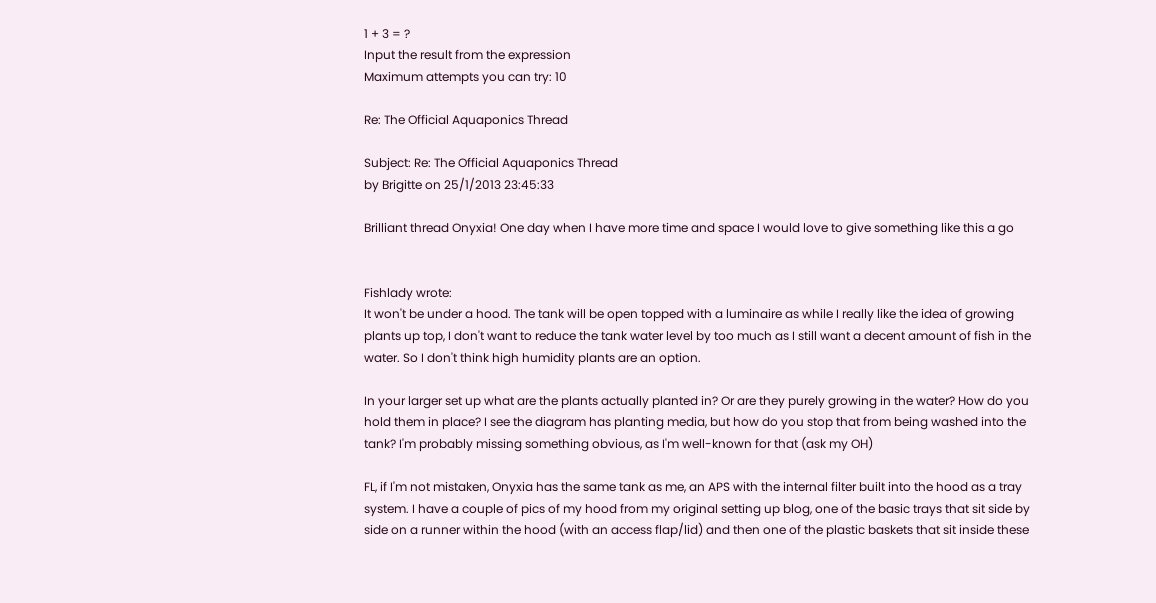1 + 3 = ?
Input the result from the expression
Maximum attempts you can try: 10

Re: The Official Aquaponics Thread

Subject: Re: The Official Aquaponics Thread
by Brigitte on 25/1/2013 23:45:33

Brilliant thread Onyxia! One day when I have more time and space I would love to give something like this a go


Fishlady wrote:
It won't be under a hood. The tank will be open topped with a luminaire as while I really like the idea of growing plants up top, I don't want to reduce the tank water level by too much as I still want a decent amount of fish in the water. So I don't think high humidity plants are an option.

In your larger set up what are the plants actually planted in? Or are they purely growing in the water? How do you hold them in place? I see the diagram has planting media, but how do you stop that from being washed into the tank? I'm probably missing something obvious, as I'm well-known for that (ask my OH)

FL, if I'm not mistaken, Onyxia has the same tank as me, an APS with the internal filter built into the hood as a tray system. I have a couple of pics of my hood from my original setting up blog, one of the basic trays that sit side by side on a runner within the hood (with an access flap/lid) and then one of the plastic baskets that sit inside these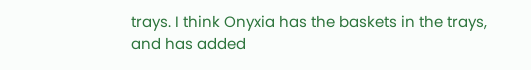trays. I think Onyxia has the baskets in the trays, and has added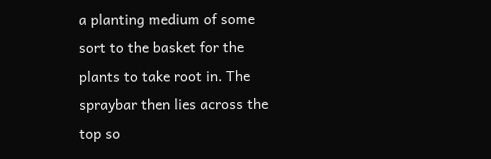a planting medium of some sort to the basket for the plants to take root in. The spraybar then lies across the top so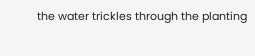the water trickles through the planting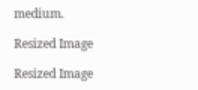medium.

Resized Image

Resized Image